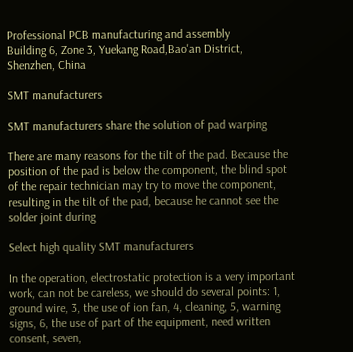Professional PCB manufacturing and assembly
Building 6, Zone 3, Yuekang Road,Bao'an District, Shenzhen, China

SMT manufacturers

SMT manufacturers share the solution of pad warping

There are many reasons for the tilt of the pad. Because the position of the pad is below the component, the blind spot of the repair technician may try to move the component, resulting in the tilt of the pad, because he cannot see the solder joint during

Select high quality SMT manufacturers

In the operation, electrostatic protection is a very important work, can not be careless, we should do several points: 1, ground wire, 3, the use of ion fan, 4, cleaning, 5, warning signs, 6, the use of part of the equipment, need written consent, seven,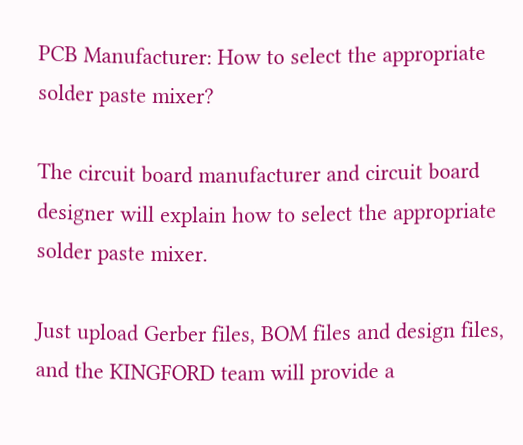PCB Manufacturer: How to select the appropriate solder paste mixer?

The circuit board manufacturer and circuit board designer will explain how to select the appropriate solder paste mixer.

Just upload Gerber files, BOM files and design files, and the KINGFORD team will provide a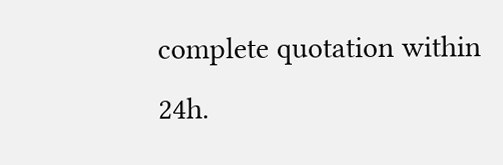complete quotation within 24h.